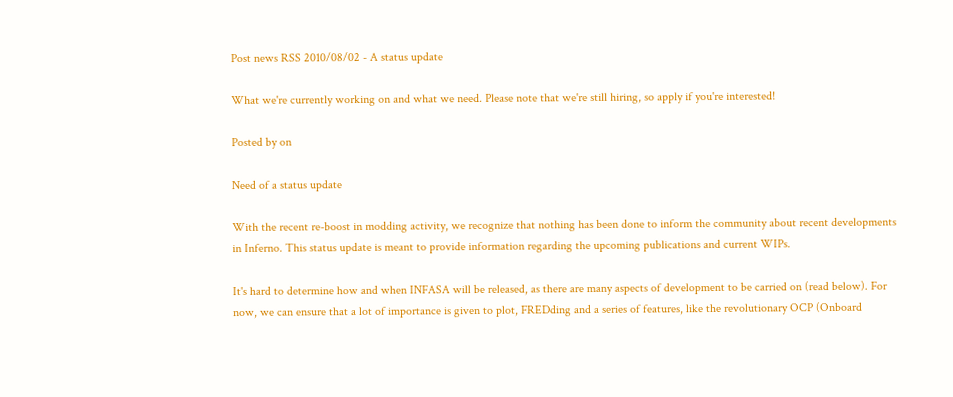Post news RSS 2010/08/02 - A status update

What we're currently working on and what we need. Please note that we're still hiring, so apply if you're interested!

Posted by on

Need of a status update

With the recent re-boost in modding activity, we recognize that nothing has been done to inform the community about recent developments in Inferno. This status update is meant to provide information regarding the upcoming publications and current WIPs.

It's hard to determine how and when INFASA will be released, as there are many aspects of development to be carried on (read below). For now, we can ensure that a lot of importance is given to plot, FREDding and a series of features, like the revolutionary OCP (Onboard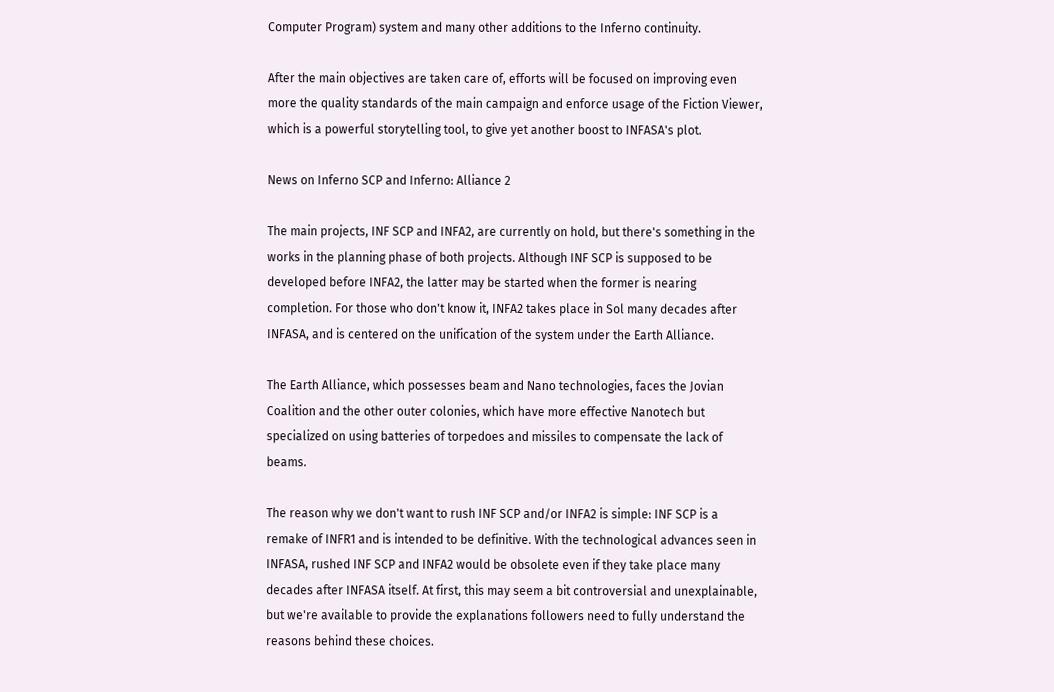Computer Program) system and many other additions to the Inferno continuity.

After the main objectives are taken care of, efforts will be focused on improving even more the quality standards of the main campaign and enforce usage of the Fiction Viewer, which is a powerful storytelling tool, to give yet another boost to INFASA's plot.

News on Inferno SCP and Inferno: Alliance 2

The main projects, INF SCP and INFA2, are currently on hold, but there's something in the works in the planning phase of both projects. Although INF SCP is supposed to be developed before INFA2, the latter may be started when the former is nearing completion. For those who don't know it, INFA2 takes place in Sol many decades after INFASA, and is centered on the unification of the system under the Earth Alliance.

The Earth Alliance, which possesses beam and Nano technologies, faces the Jovian Coalition and the other outer colonies, which have more effective Nanotech but specialized on using batteries of torpedoes and missiles to compensate the lack of beams.

The reason why we don't want to rush INF SCP and/or INFA2 is simple: INF SCP is a remake of INFR1 and is intended to be definitive. With the technological advances seen in INFASA, rushed INF SCP and INFA2 would be obsolete even if they take place many decades after INFASA itself. At first, this may seem a bit controversial and unexplainable, but we're available to provide the explanations followers need to fully understand the reasons behind these choices.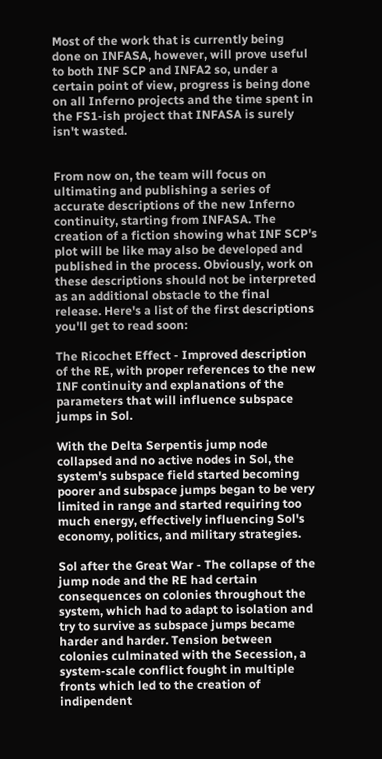Most of the work that is currently being done on INFASA, however, will prove useful to both INF SCP and INFA2 so, under a certain point of view, progress is being done on all Inferno projects and the time spent in the FS1-ish project that INFASA is surely isn't wasted.


From now on, the team will focus on ultimating and publishing a series of accurate descriptions of the new Inferno continuity, starting from INFASA. The creation of a fiction showing what INF SCP's plot will be like may also be developed and published in the process. Obviously, work on these descriptions should not be interpreted as an additional obstacle to the final release. Here's a list of the first descriptions you'll get to read soon:

The Ricochet Effect - Improved description of the RE, with proper references to the new INF continuity and explanations of the parameters that will influence subspace jumps in Sol.

With the Delta Serpentis jump node collapsed and no active nodes in Sol, the system's subspace field started becoming poorer and subspace jumps began to be very limited in range and started requiring too much energy, effectively influencing Sol's economy, politics, and military strategies.

Sol after the Great War - The collapse of the jump node and the RE had certain consequences on colonies throughout the system, which had to adapt to isolation and try to survive as subspace jumps became harder and harder. Tension between colonies culminated with the Secession, a system-scale conflict fought in multiple fronts which led to the creation of indipendent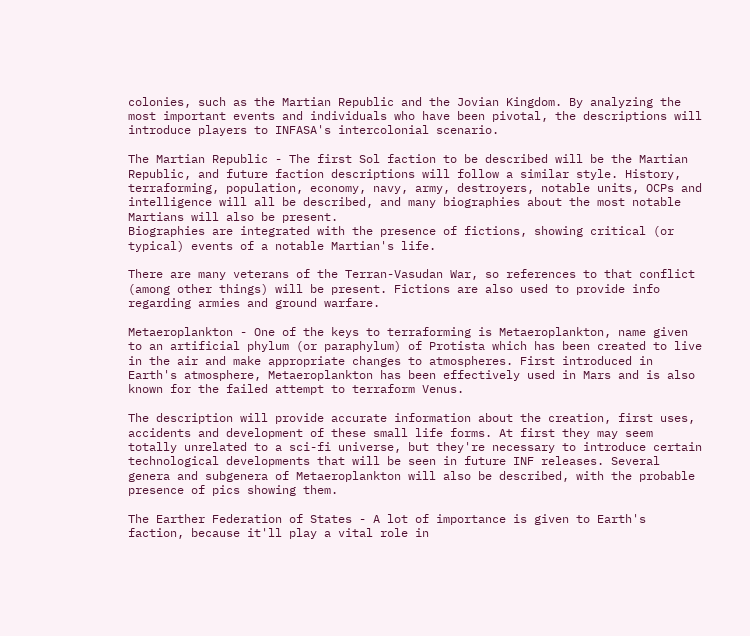colonies, such as the Martian Republic and the Jovian Kingdom. By analyzing the most important events and individuals who have been pivotal, the descriptions will introduce players to INFASA's intercolonial scenario.

The Martian Republic - The first Sol faction to be described will be the Martian Republic, and future faction descriptions will follow a similar style. History, terraforming, population, economy, navy, army, destroyers, notable units, OCPs and intelligence will all be described, and many biographies about the most notable Martians will also be present.
Biographies are integrated with the presence of fictions, showing critical (or typical) events of a notable Martian's life.

There are many veterans of the Terran-Vasudan War, so references to that conflict (among other things) will be present. Fictions are also used to provide info regarding armies and ground warfare.

Metaeroplankton - One of the keys to terraforming is Metaeroplankton, name given to an artificial phylum (or paraphylum) of Protista which has been created to live in the air and make appropriate changes to atmospheres. First introduced in Earth's atmosphere, Metaeroplankton has been effectively used in Mars and is also known for the failed attempt to terraform Venus.

The description will provide accurate information about the creation, first uses, accidents and development of these small life forms. At first they may seem totally unrelated to a sci-fi universe, but they're necessary to introduce certain technological developments that will be seen in future INF releases. Several genera and subgenera of Metaeroplankton will also be described, with the probable presence of pics showing them.

The Earther Federation of States - A lot of importance is given to Earth's faction, because it'll play a vital role in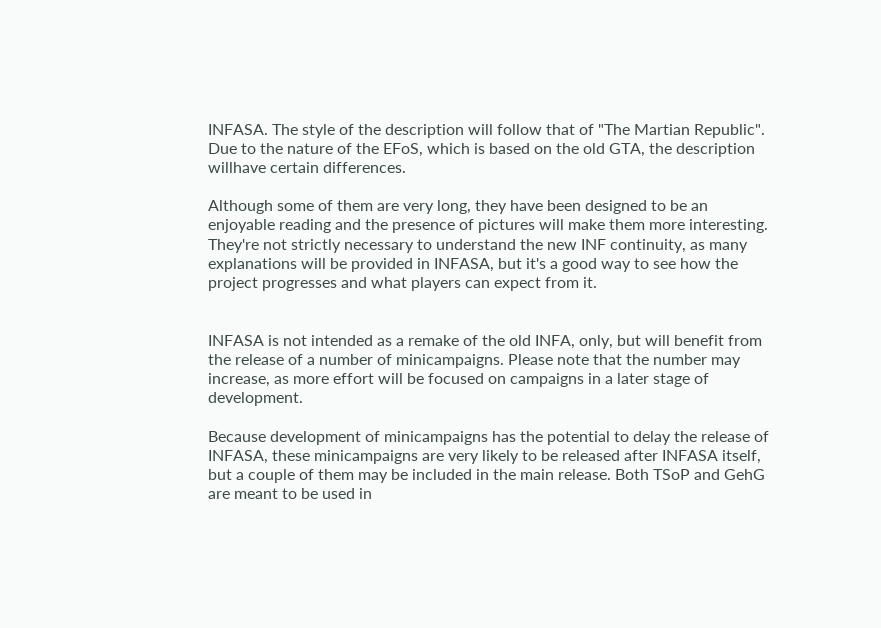INFASA. The style of the description will follow that of "The Martian Republic". Due to the nature of the EFoS, which is based on the old GTA, the description willhave certain differences.

Although some of them are very long, they have been designed to be an enjoyable reading and the presence of pictures will make them more interesting. They're not strictly necessary to understand the new INF continuity, as many explanations will be provided in INFASA, but it's a good way to see how the project progresses and what players can expect from it.


INFASA is not intended as a remake of the old INFA, only, but will benefit from the release of a number of minicampaigns. Please note that the number may increase, as more effort will be focused on campaigns in a later stage of development.

Because development of minicampaigns has the potential to delay the release of INFASA, these minicampaigns are very likely to be released after INFASA itself, but a couple of them may be included in the main release. Both TSoP and GehG are meant to be used in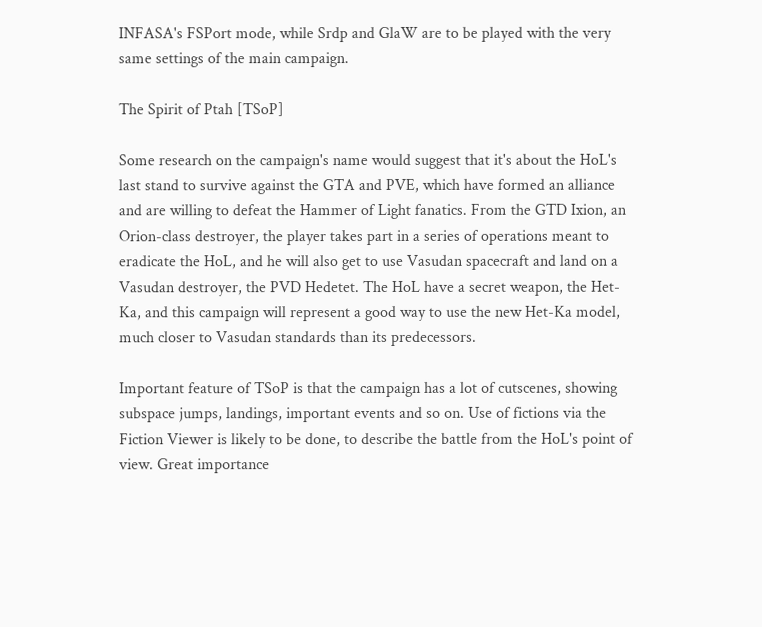INFASA's FSPort mode, while Srdp and GlaW are to be played with the very same settings of the main campaign.

The Spirit of Ptah [TSoP]

Some research on the campaign's name would suggest that it's about the HoL's last stand to survive against the GTA and PVE, which have formed an alliance and are willing to defeat the Hammer of Light fanatics. From the GTD Ixion, an Orion-class destroyer, the player takes part in a series of operations meant to eradicate the HoL, and he will also get to use Vasudan spacecraft and land on a Vasudan destroyer, the PVD Hedetet. The HoL have a secret weapon, the Het-Ka, and this campaign will represent a good way to use the new Het-Ka model, much closer to Vasudan standards than its predecessors.

Important feature of TSoP is that the campaign has a lot of cutscenes, showing subspace jumps, landings, important events and so on. Use of fictions via the Fiction Viewer is likely to be done, to describe the battle from the HoL's point of view. Great importance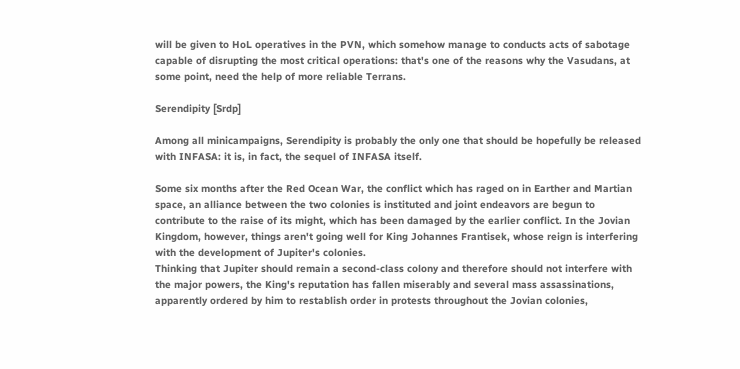will be given to HoL operatives in the PVN, which somehow manage to conducts acts of sabotage capable of disrupting the most critical operations: that's one of the reasons why the Vasudans, at some point, need the help of more reliable Terrans.

Serendipity [Srdp]

Among all minicampaigns, Serendipity is probably the only one that should be hopefully be released with INFASA: it is, in fact, the sequel of INFASA itself.

Some six months after the Red Ocean War, the conflict which has raged on in Earther and Martian space, an alliance between the two colonies is instituted and joint endeavors are begun to contribute to the raise of its might, which has been damaged by the earlier conflict. In the Jovian Kingdom, however, things aren't going well for King Johannes Frantisek, whose reign is interfering with the development of Jupiter's colonies.
Thinking that Jupiter should remain a second-class colony and therefore should not interfere with the major powers, the King's reputation has fallen miserably and several mass assassinations, apparently ordered by him to restablish order in protests throughout the Jovian colonies,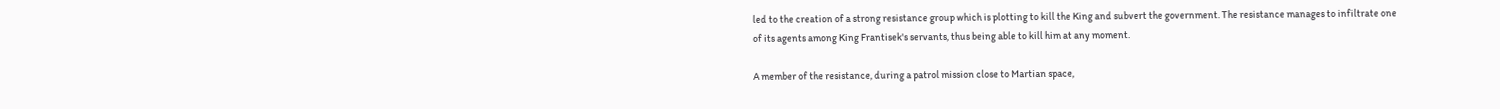led to the creation of a strong resistance group which is plotting to kill the King and subvert the government. The resistance manages to infiltrate one of its agents among King Frantisek's servants, thus being able to kill him at any moment.

A member of the resistance, during a patrol mission close to Martian space,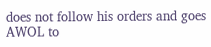does not follow his orders and goes AWOL to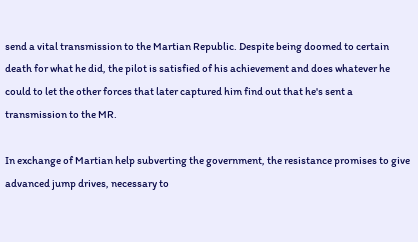send a vital transmission to the Martian Republic. Despite being doomed to certain death for what he did, the pilot is satisfied of his achievement and does whatever he could to let the other forces that later captured him find out that he's sent a transmission to the MR.

In exchange of Martian help subverting the government, the resistance promises to give advanced jump drives, necessary to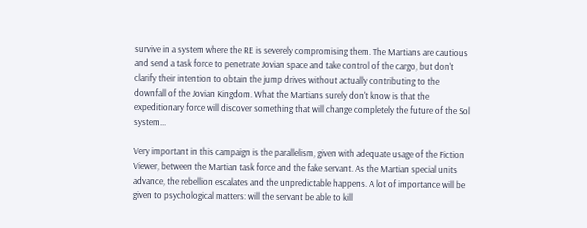survive in a system where the RE is severely compromising them. The Martians are cautious and send a task force to penetrate Jovian space and take control of the cargo, but don't clarify their intention to obtain the jump drives without actually contributing to the downfall of the Jovian Kingdom. What the Martians surely don't know is that the expeditionary force will discover something that will change completely the future of the Sol system...

Very important in this campaign is the parallelism, given with adequate usage of the Fiction Viewer, between the Martian task force and the fake servant. As the Martian special units advance, the rebellion escalates and the unpredictable happens. A lot of importance will be given to psychological matters: will the servant be able to kill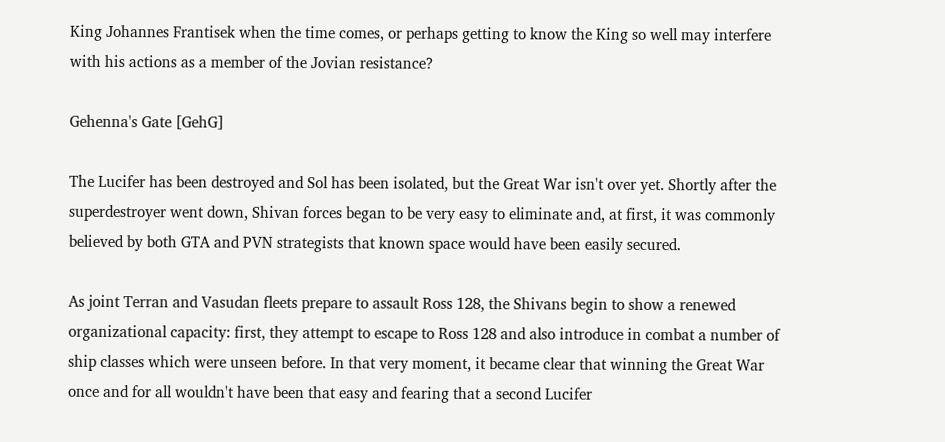King Johannes Frantisek when the time comes, or perhaps getting to know the King so well may interfere with his actions as a member of the Jovian resistance?

Gehenna's Gate [GehG]

The Lucifer has been destroyed and Sol has been isolated, but the Great War isn't over yet. Shortly after the superdestroyer went down, Shivan forces began to be very easy to eliminate and, at first, it was commonly believed by both GTA and PVN strategists that known space would have been easily secured.

As joint Terran and Vasudan fleets prepare to assault Ross 128, the Shivans begin to show a renewed organizational capacity: first, they attempt to escape to Ross 128 and also introduce in combat a number of ship classes which were unseen before. In that very moment, it became clear that winning the Great War once and for all wouldn't have been that easy and fearing that a second Lucifer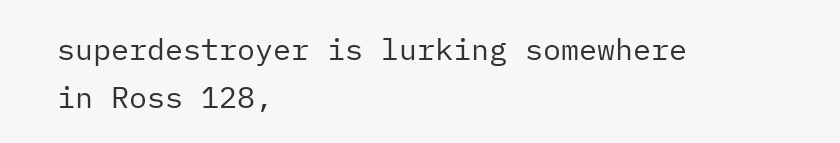superdestroyer is lurking somewhere in Ross 128,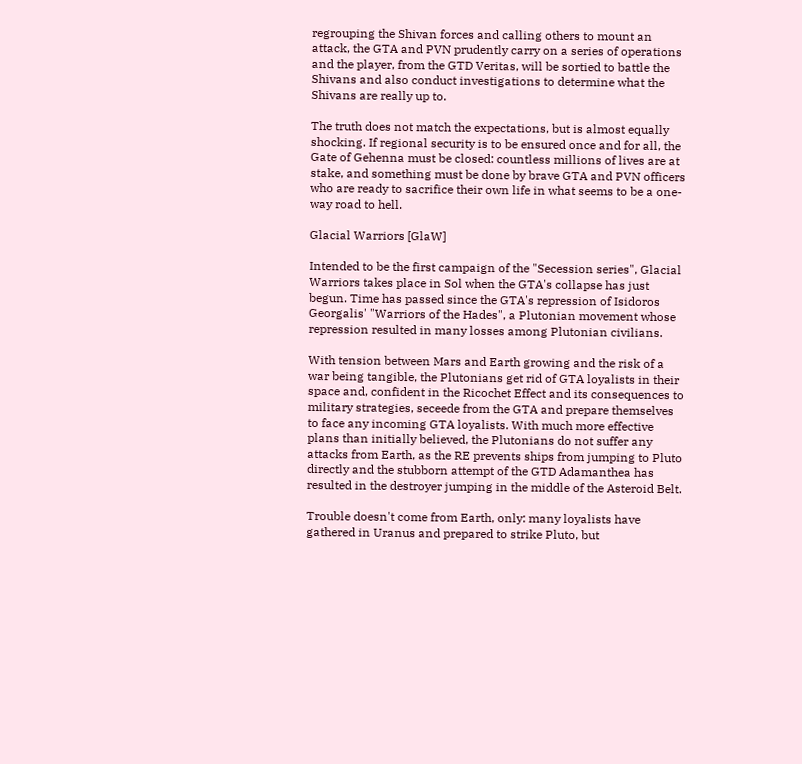regrouping the Shivan forces and calling others to mount an attack, the GTA and PVN prudently carry on a series of operations and the player, from the GTD Veritas, will be sortied to battle the Shivans and also conduct investigations to determine what the Shivans are really up to.

The truth does not match the expectations, but is almost equally shocking. If regional security is to be ensured once and for all, the Gate of Gehenna must be closed: countless millions of lives are at stake, and something must be done by brave GTA and PVN officers who are ready to sacrifice their own life in what seems to be a one-way road to hell.

Glacial Warriors [GlaW]

Intended to be the first campaign of the "Secession series", Glacial Warriors takes place in Sol when the GTA's collapse has just begun. Time has passed since the GTA's repression of Isidoros Georgalis' "Warriors of the Hades", a Plutonian movement whose repression resulted in many losses among Plutonian civilians.

With tension between Mars and Earth growing and the risk of a war being tangible, the Plutonians get rid of GTA loyalists in their space and, confident in the Ricochet Effect and its consequences to military strategies, seceede from the GTA and prepare themselves to face any incoming GTA loyalists. With much more effective plans than initially believed, the Plutonians do not suffer any attacks from Earth, as the RE prevents ships from jumping to Pluto directly and the stubborn attempt of the GTD Adamanthea has resulted in the destroyer jumping in the middle of the Asteroid Belt.

Trouble doesn't come from Earth, only: many loyalists have gathered in Uranus and prepared to strike Pluto, but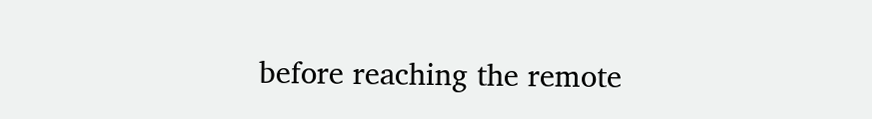before reaching the remote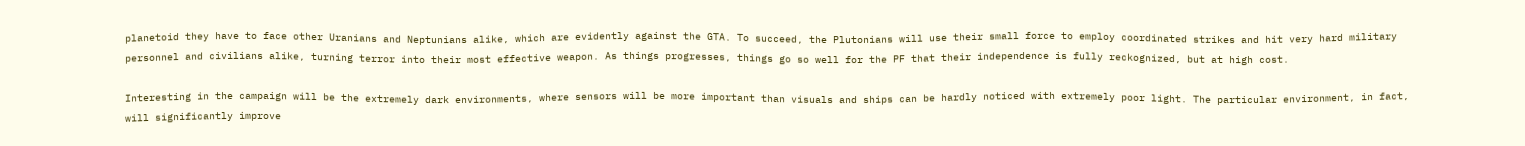planetoid they have to face other Uranians and Neptunians alike, which are evidently against the GTA. To succeed, the Plutonians will use their small force to employ coordinated strikes and hit very hard military personnel and civilians alike, turning terror into their most effective weapon. As things progresses, things go so well for the PF that their independence is fully reckognized, but at high cost.

Interesting in the campaign will be the extremely dark environments, where sensors will be more important than visuals and ships can be hardly noticed with extremely poor light. The particular environment, in fact, will significantly improve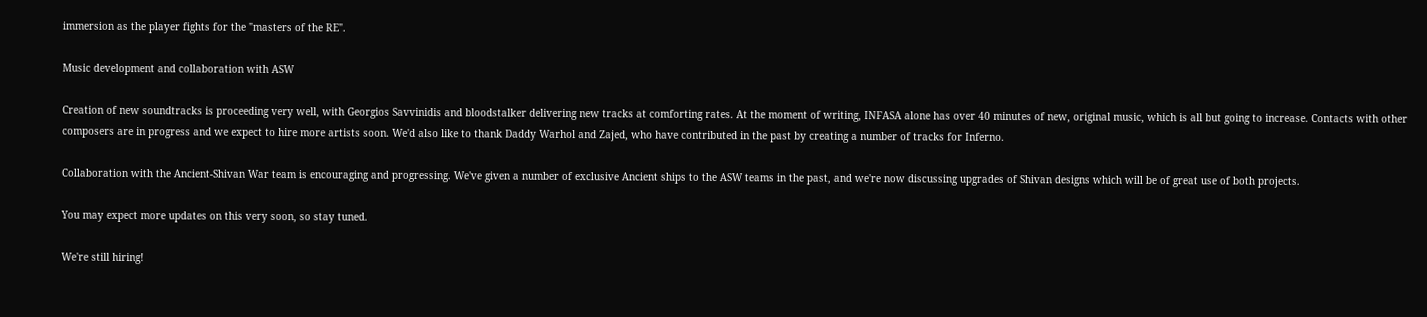immersion as the player fights for the "masters of the RE".

Music development and collaboration with ASW

Creation of new soundtracks is proceeding very well, with Georgios Savvinidis and bloodstalker delivering new tracks at comforting rates. At the moment of writing, INFASA alone has over 40 minutes of new, original music, which is all but going to increase. Contacts with other composers are in progress and we expect to hire more artists soon. We'd also like to thank Daddy Warhol and Zajed, who have contributed in the past by creating a number of tracks for Inferno.

Collaboration with the Ancient-Shivan War team is encouraging and progressing. We've given a number of exclusive Ancient ships to the ASW teams in the past, and we're now discussing upgrades of Shivan designs which will be of great use of both projects.

You may expect more updates on this very soon, so stay tuned.

We're still hiring!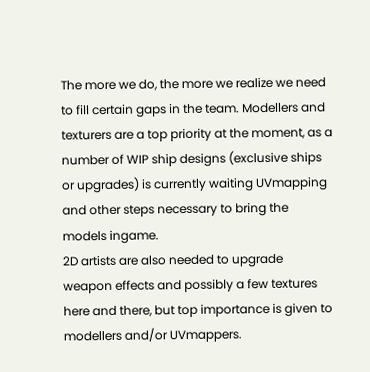The more we do, the more we realize we need to fill certain gaps in the team. Modellers and texturers are a top priority at the moment, as a number of WIP ship designs (exclusive ships or upgrades) is currently waiting UVmapping and other steps necessary to bring the models ingame.
2D artists are also needed to upgrade weapon effects and possibly a few textures here and there, but top importance is given to modellers and/or UVmappers.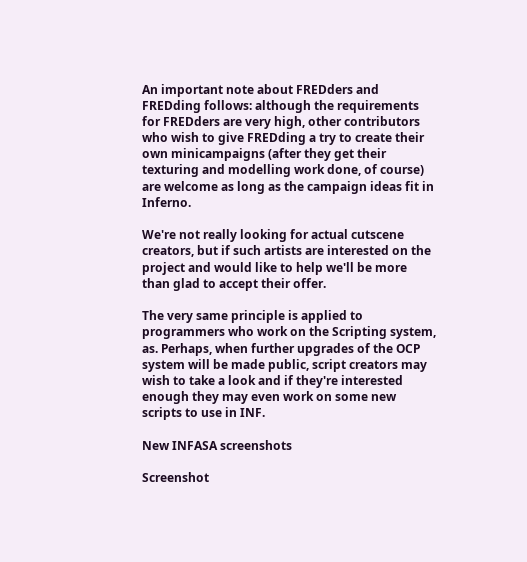An important note about FREDders and FREDding follows: although the requirements for FREDders are very high, other contributors who wish to give FREDding a try to create their own minicampaigns (after they get their texturing and modelling work done, of course) are welcome as long as the campaign ideas fit in Inferno.

We're not really looking for actual cutscene creators, but if such artists are interested on the project and would like to help we'll be more than glad to accept their offer.

The very same principle is applied to programmers who work on the Scripting system, as. Perhaps, when further upgrades of the OCP system will be made public, script creators may wish to take a look and if they're interested enough they may even work on some new scripts to use in INF.

New INFASA screenshots

Screenshot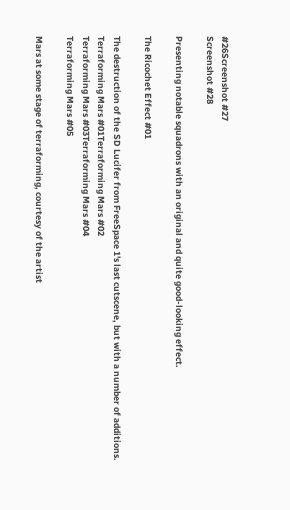#26Screenshot #27
Screenshot #28

Presenting notable squadrons with an original and quite good-looking effect.

The Ricochet Effect #01

The destruction of the SD Lucifer from FreeSpace 1's last cutscene, but with a number of additions.
Terraforming Mars #01Terraforming Mars #02
Terraforming Mars #03Terraforming Mars #04
Terraforming Mars #05

Mars at some stage of terraforming, courtesy of the artist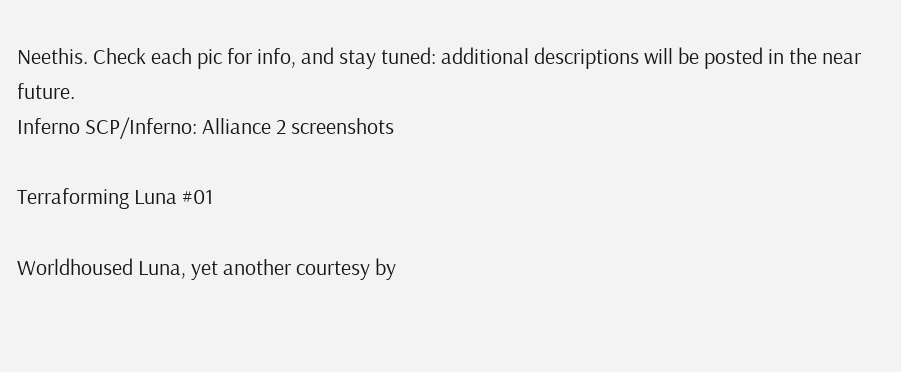Neethis. Check each pic for info, and stay tuned: additional descriptions will be posted in the near future.
Inferno SCP/Inferno: Alliance 2 screenshots

Terraforming Luna #01

Worldhoused Luna, yet another courtesy by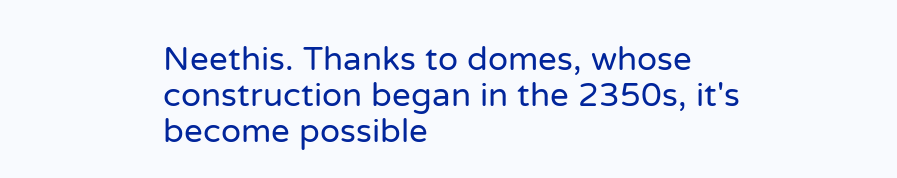Neethis. Thanks to domes, whose construction began in the 2350s, it's become possible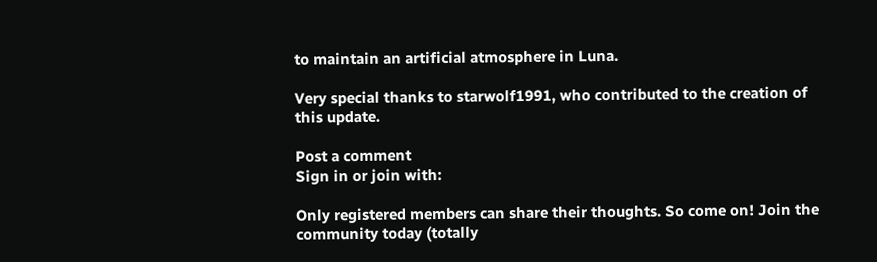to maintain an artificial atmosphere in Luna.

Very special thanks to starwolf1991, who contributed to the creation of this update.

Post a comment
Sign in or join with:

Only registered members can share their thoughts. So come on! Join the community today (totally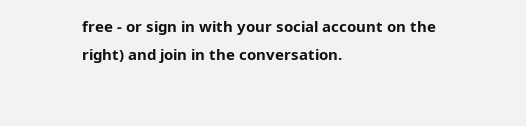free - or sign in with your social account on the right) and join in the conversation.